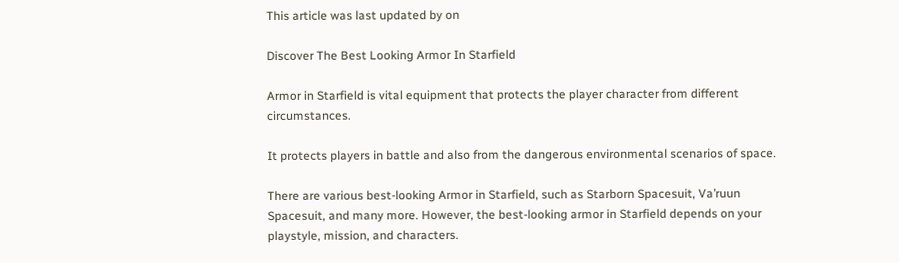This article was last updated by on

Discover The Best Looking Armor In Starfield

Armor in Starfield is vital equipment that protects the player character from different circumstances.

It protects players in battle and also from the dangerous environmental scenarios of space.

There are various best-looking Armor in Starfield, such as Starborn Spacesuit, Va’ruun Spacesuit, and many more. However, the best-looking armor in Starfield depends on your playstyle, mission, and characters.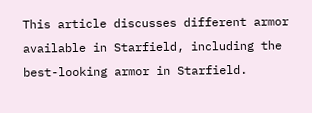This article discusses different armor available in Starfield, including the best-looking armor in Starfield.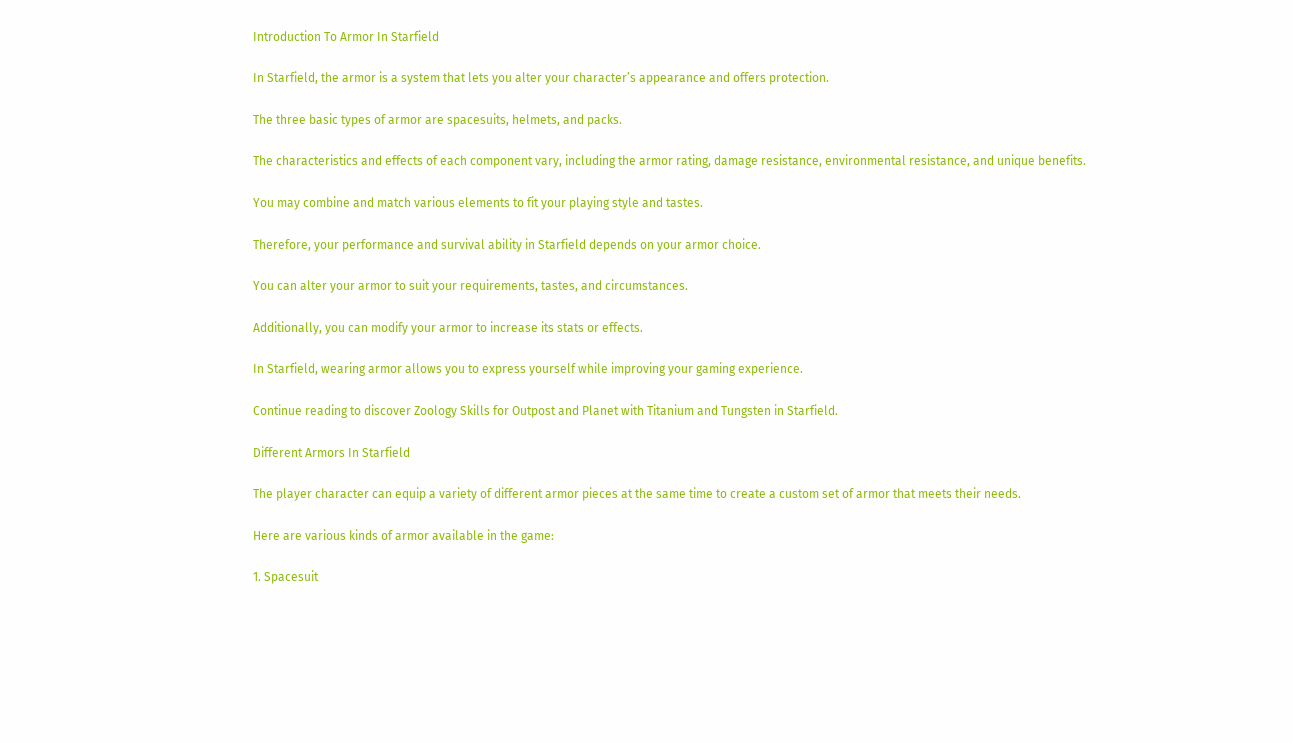Introduction To Armor In Starfield

In Starfield, the armor is a system that lets you alter your character’s appearance and offers protection.

The three basic types of armor are spacesuits, helmets, and packs.

The characteristics and effects of each component vary, including the armor rating, damage resistance, environmental resistance, and unique benefits.

You may combine and match various elements to fit your playing style and tastes.

Therefore, your performance and survival ability in Starfield depends on your armor choice.

You can alter your armor to suit your requirements, tastes, and circumstances.

Additionally, you can modify your armor to increase its stats or effects.

In Starfield, wearing armor allows you to express yourself while improving your gaming experience.

Continue reading to discover Zoology Skills for Outpost and Planet with Titanium and Tungsten in Starfield.

Different Armors In Starfield

The player character can equip a variety of different armor pieces at the same time to create a custom set of armor that meets their needs.

Here are various kinds of armor available in the game:

1. Spacesuit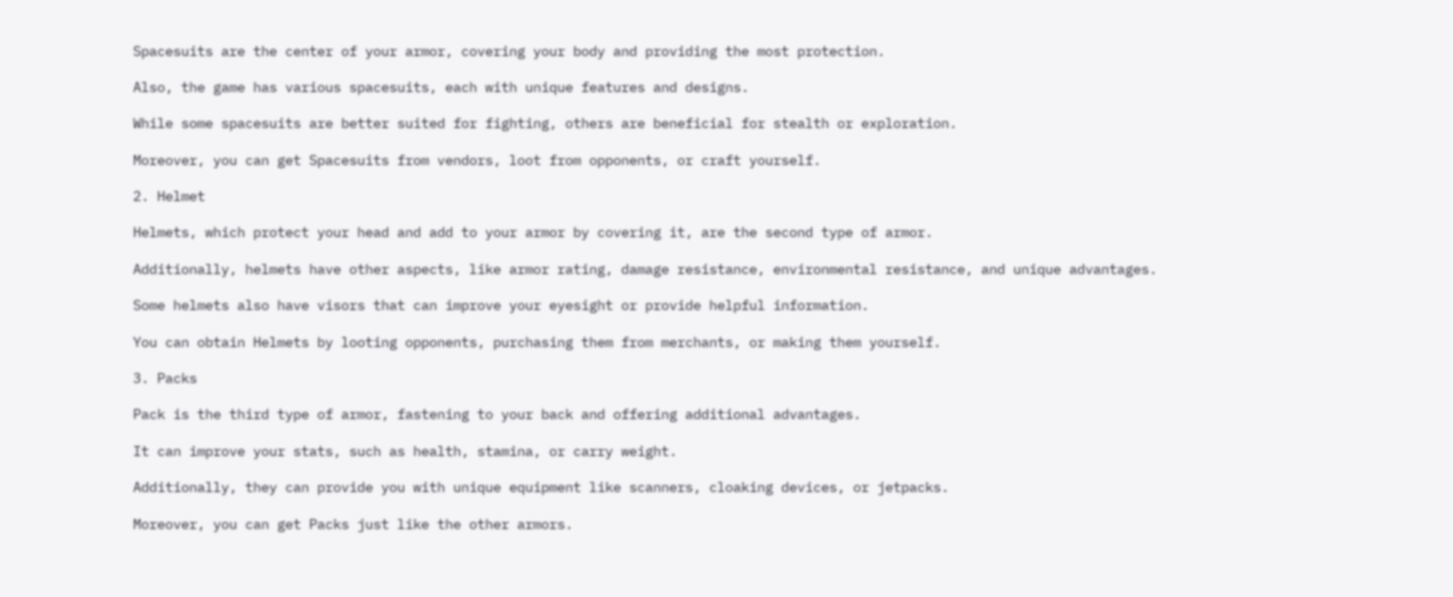Spacesuits are the center of your armor, covering your body and providing the most protection.

Also, the game has various spacesuits, each with unique features and designs.

While some spacesuits are better suited for fighting, others are beneficial for stealth or exploration.

Moreover, you can get Spacesuits from vendors, loot from opponents, or craft yourself.

2. Helmet

Helmets, which protect your head and add to your armor by covering it, are the second type of armor.

Additionally, helmets have other aspects, like armor rating, damage resistance, environmental resistance, and unique advantages.

Some helmets also have visors that can improve your eyesight or provide helpful information.

You can obtain Helmets by looting opponents, purchasing them from merchants, or making them yourself.

3. Packs

Pack is the third type of armor, fastening to your back and offering additional advantages.

It can improve your stats, such as health, stamina, or carry weight.

Additionally, they can provide you with unique equipment like scanners, cloaking devices, or jetpacks.

Moreover, you can get Packs just like the other armors.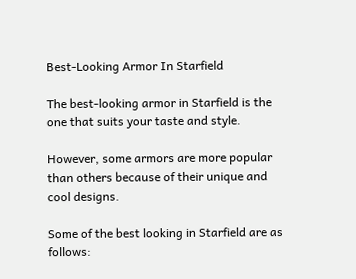Best-Looking Armor In Starfield

The best-looking armor in Starfield is the one that suits your taste and style.

However, some armors are more popular than others because of their unique and cool designs.

Some of the best looking in Starfield are as follows: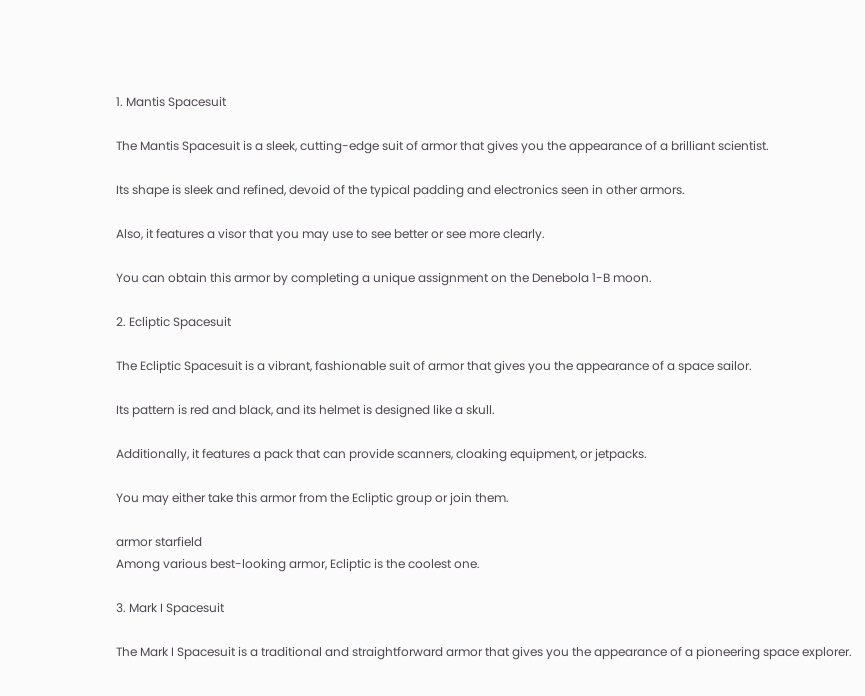1. Mantis Spacesuit

The Mantis Spacesuit is a sleek, cutting-edge suit of armor that gives you the appearance of a brilliant scientist.

Its shape is sleek and refined, devoid of the typical padding and electronics seen in other armors.

Also, it features a visor that you may use to see better or see more clearly.

You can obtain this armor by completing a unique assignment on the Denebola 1-B moon.

2. Ecliptic Spacesuit

The Ecliptic Spacesuit is a vibrant, fashionable suit of armor that gives you the appearance of a space sailor.

Its pattern is red and black, and its helmet is designed like a skull.

Additionally, it features a pack that can provide scanners, cloaking equipment, or jetpacks.

You may either take this armor from the Ecliptic group or join them.

armor starfield
Among various best-looking armor, Ecliptic is the coolest one.

3. Mark I Spacesuit

The Mark I Spacesuit is a traditional and straightforward armor that gives you the appearance of a pioneering space explorer.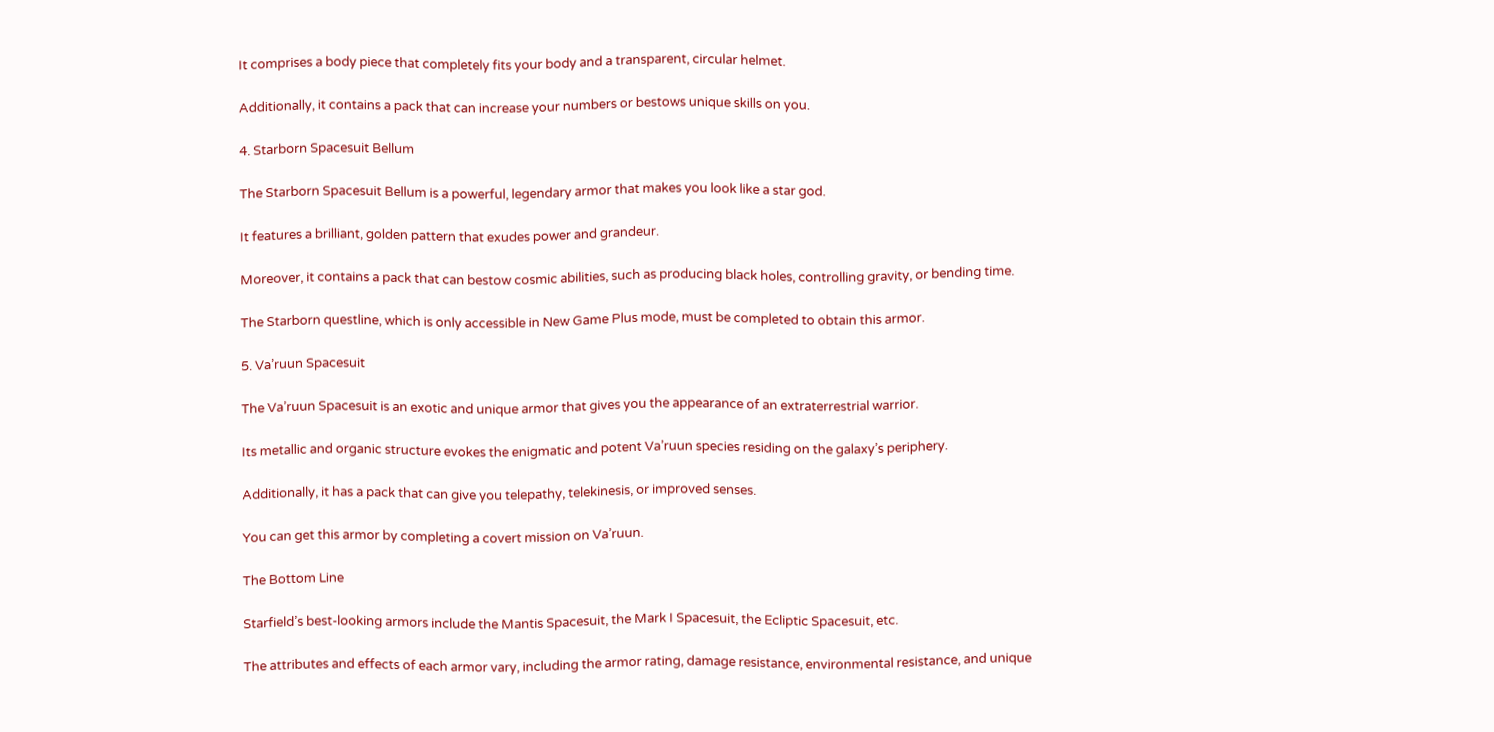It comprises a body piece that completely fits your body and a transparent, circular helmet.

Additionally, it contains a pack that can increase your numbers or bestows unique skills on you.

4. Starborn Spacesuit Bellum

The Starborn Spacesuit Bellum is a powerful, legendary armor that makes you look like a star god.

It features a brilliant, golden pattern that exudes power and grandeur.

Moreover, it contains a pack that can bestow cosmic abilities, such as producing black holes, controlling gravity, or bending time.

The Starborn questline, which is only accessible in New Game Plus mode, must be completed to obtain this armor.

5. Va’ruun Spacesuit

The Va’ruun Spacesuit is an exotic and unique armor that gives you the appearance of an extraterrestrial warrior.

Its metallic and organic structure evokes the enigmatic and potent Va’ruun species residing on the galaxy’s periphery.

Additionally, it has a pack that can give you telepathy, telekinesis, or improved senses.

You can get this armor by completing a covert mission on Va’ruun.

The Bottom Line

Starfield’s best-looking armors include the Mantis Spacesuit, the Mark I Spacesuit, the Ecliptic Spacesuit, etc.

The attributes and effects of each armor vary, including the armor rating, damage resistance, environmental resistance, and unique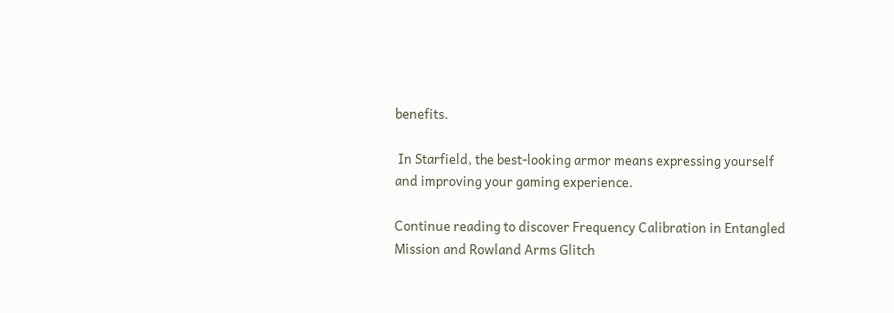benefits.

 In Starfield, the best-looking armor means expressing yourself and improving your gaming experience.

Continue reading to discover Frequency Calibration in Entangled Mission and Rowland Arms Glitch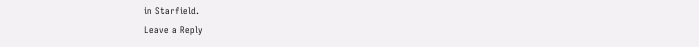in Starfield.
Leave a Reply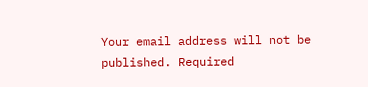Your email address will not be published. Required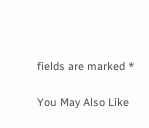fields are marked *

You May Also Like